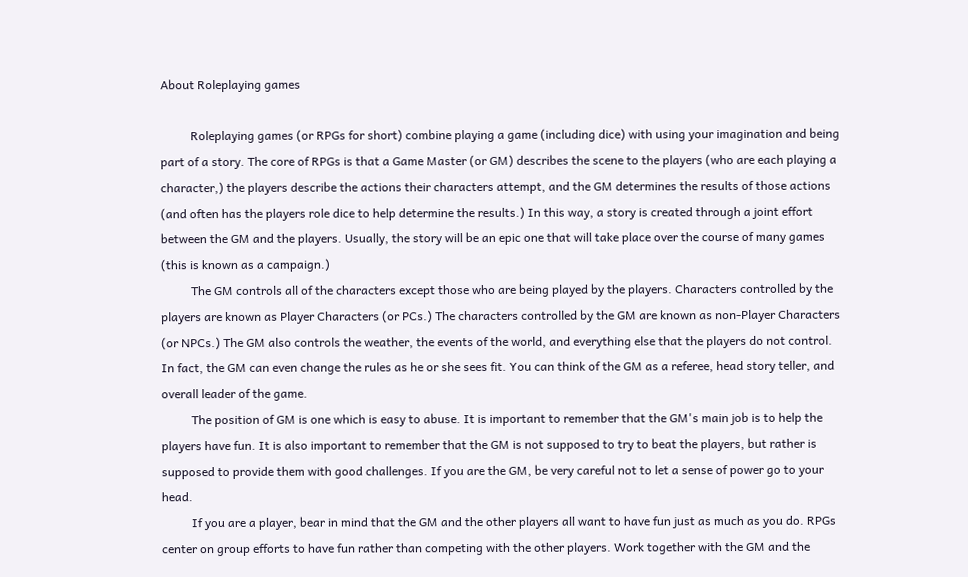About Roleplaying games

          Roleplaying games (or RPGs for short) combine playing a game (including dice) with using your imagination and being part of a story. The core of RPGs is that a Game Master (or GM) describes the scene to the players (who are each playing a character,) the players describe the actions their characters attempt, and the GM determines the results of those actions (and often has the players role dice to help determine the results.) In this way, a story is created through a joint effort between the GM and the players. Usually, the story will be an epic one that will take place over the course of many games (this is known as a campaign.)
          The GM controls all of the characters except those who are being played by the players. Characters controlled by the players are known as Player Characters (or PCs.) The characters controlled by the GM are known as non-Player Characters (or NPCs.) The GM also controls the weather, the events of the world, and everything else that the players do not control. In fact, the GM can even change the rules as he or she sees fit. You can think of the GM as a referee, head story teller, and overall leader of the game.
          The position of GM is one which is easy to abuse. It is important to remember that the GM's main job is to help the players have fun. It is also important to remember that the GM is not supposed to try to beat the players, but rather is supposed to provide them with good challenges. If you are the GM, be very careful not to let a sense of power go to your head.
          If you are a player, bear in mind that the GM and the other players all want to have fun just as much as you do. RPGs center on group efforts to have fun rather than competing with the other players. Work together with the GM and the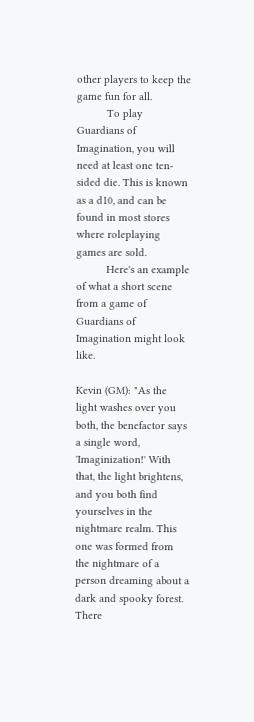other players to keep the game fun for all.
          To play Guardians of Imagination, you will need at least one ten-sided die. This is known as a d10, and can be found in most stores where roleplaying games are sold.
          Here's an example of what a short scene from a game of Guardians of Imagination might look like.

Kevin (GM): "As the light washes over you both, the benefactor says a single word, 'Imaginization!' With that, the light brightens, and you both find yourselves in the nightmare realm. This one was formed from the nightmare of a person dreaming about a dark and spooky forest. There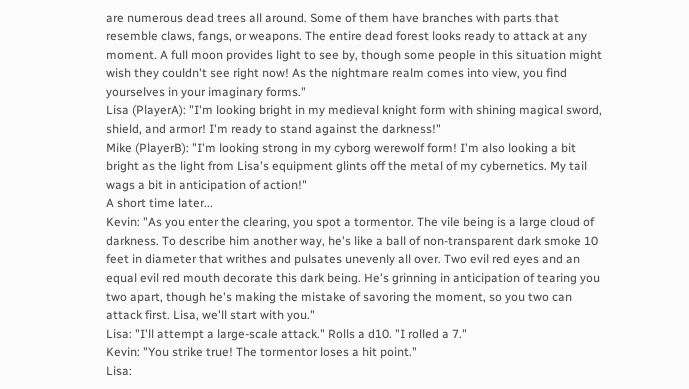are numerous dead trees all around. Some of them have branches with parts that resemble claws, fangs, or weapons. The entire dead forest looks ready to attack at any moment. A full moon provides light to see by, though some people in this situation might wish they couldn't see right now! As the nightmare realm comes into view, you find yourselves in your imaginary forms."
Lisa (PlayerA): "I'm looking bright in my medieval knight form with shining magical sword, shield, and armor! I'm ready to stand against the darkness!"
Mike (PlayerB): "I'm looking strong in my cyborg werewolf form! I'm also looking a bit bright as the light from Lisa's equipment glints off the metal of my cybernetics. My tail wags a bit in anticipation of action!"
A short time later...
Kevin: "As you enter the clearing, you spot a tormentor. The vile being is a large cloud of darkness. To describe him another way, he's like a ball of non-transparent dark smoke 10 feet in diameter that writhes and pulsates unevenly all over. Two evil red eyes and an equal evil red mouth decorate this dark being. He's grinning in anticipation of tearing you two apart, though he's making the mistake of savoring the moment, so you two can attack first. Lisa, we'll start with you."
Lisa: "I'll attempt a large-scale attack." Rolls a d10. "I rolled a 7."
Kevin: "You strike true! The tormentor loses a hit point."
Lisa: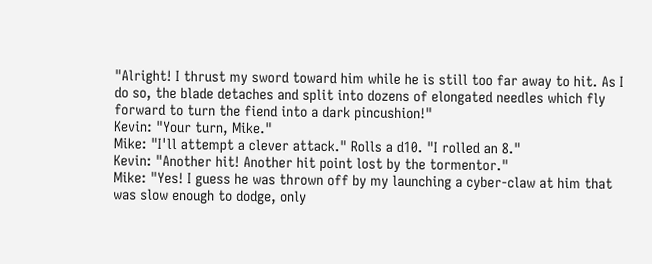"Alright! I thrust my sword toward him while he is still too far away to hit. As I do so, the blade detaches and split into dozens of elongated needles which fly forward to turn the fiend into a dark pincushion!"
Kevin: "Your turn, Mike."
Mike: "I'll attempt a clever attack." Rolls a d10. "I rolled an 8."
Kevin: "Another hit! Another hit point lost by the tormentor."
Mike: "Yes! I guess he was thrown off by my launching a cyber-claw at him that was slow enough to dodge, only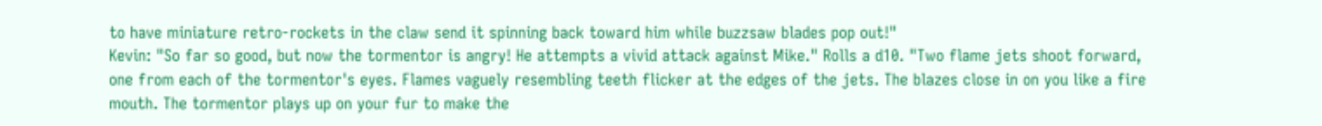to have miniature retro-rockets in the claw send it spinning back toward him while buzzsaw blades pop out!"
Kevin: "So far so good, but now the tormentor is angry! He attempts a vivid attack against Mike." Rolls a d10. "Two flame jets shoot forward, one from each of the tormentor's eyes. Flames vaguely resembling teeth flicker at the edges of the jets. The blazes close in on you like a fire mouth. The tormentor plays up on your fur to make the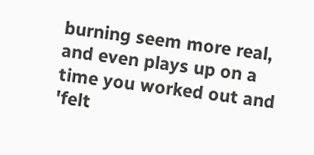burning seem more real, and even plays up on a time you worked out and 'felt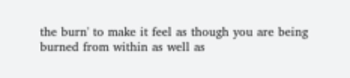the burn' to make it feel as though you are being burned from within as well as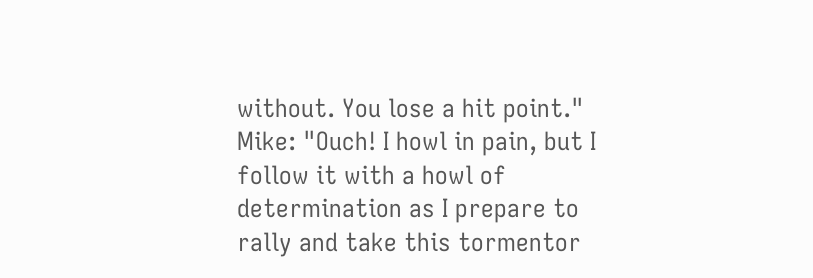without. You lose a hit point."
Mike: "Ouch! I howl in pain, but I follow it with a howl of determination as I prepare to rally and take this tormentor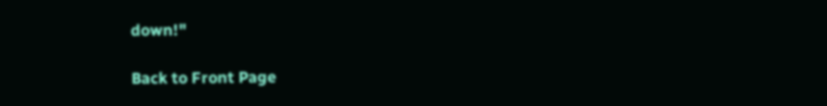down!"

Back to Front Page